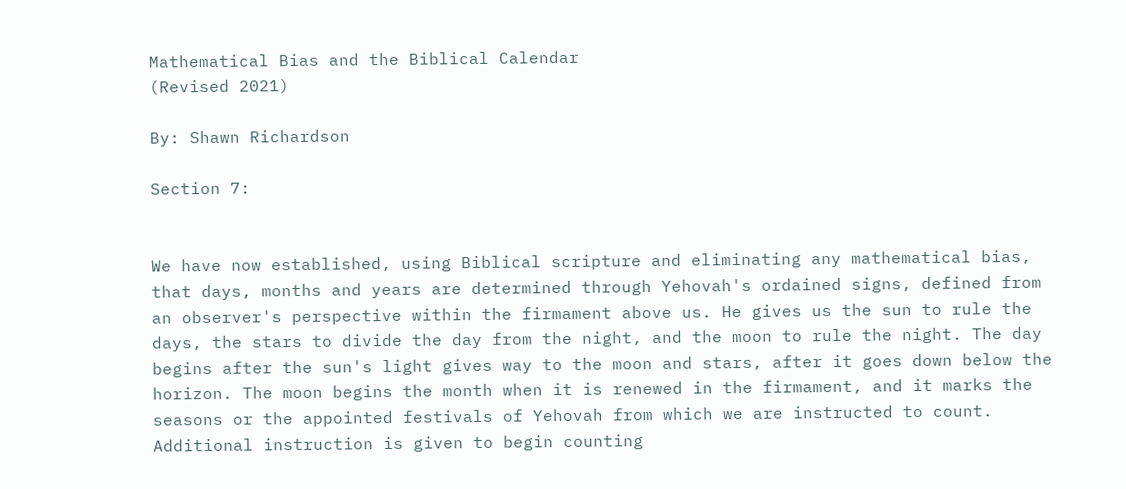Mathematical Bias and the Biblical Calendar
(Revised 2021)

By: Shawn Richardson

Section 7:


We have now established, using Biblical scripture and eliminating any mathematical bias, that days, months and years are determined through Yehovah's ordained signs, defined from an observer's perspective within the firmament above us. He gives us the sun to rule the days, the stars to divide the day from the night, and the moon to rule the night. The day begins after the sun's light gives way to the moon and stars, after it goes down below the horizon. The moon begins the month when it is renewed in the firmament, and it marks the seasons or the appointed festivals of Yehovah from which we are instructed to count. Additional instruction is given to begin counting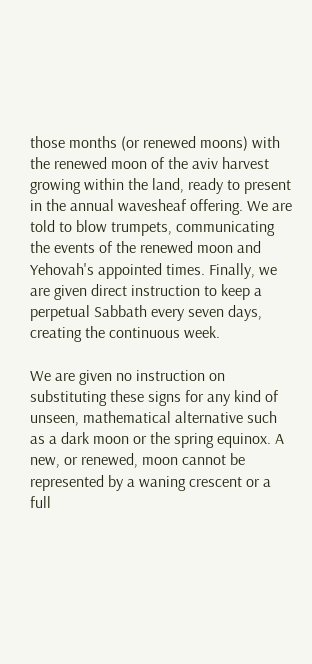those months (or renewed moons) with the renewed moon of the aviv harvest growing within the land, ready to present in the annual wavesheaf offering. We are told to blow trumpets, communicating the events of the renewed moon and Yehovah's appointed times. Finally, we are given direct instruction to keep a perpetual Sabbath every seven days, creating the continuous week.

We are given no instruction on substituting these signs for any kind of unseen, mathematical alternative such as a dark moon or the spring equinox. A new, or renewed, moon cannot be represented by a waning crescent or a full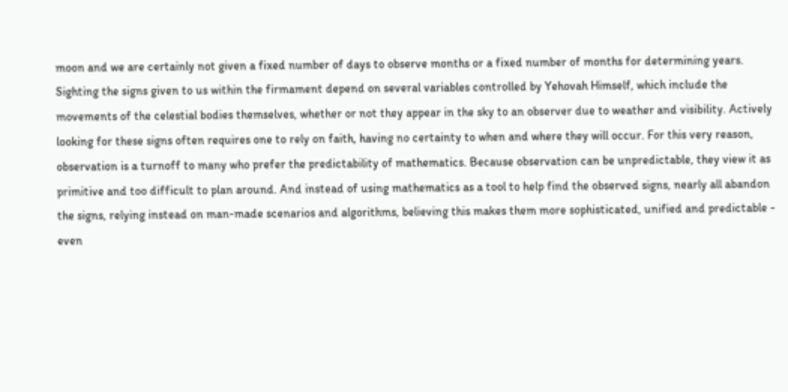moon and we are certainly not given a fixed number of days to observe months or a fixed number of months for determining years. Sighting the signs given to us within the firmament depend on several variables controlled by Yehovah Himself, which include the movements of the celestial bodies themselves, whether or not they appear in the sky to an observer due to weather and visibility. Actively looking for these signs often requires one to rely on faith, having no certainty to when and where they will occur. For this very reason, observation is a turnoff to many who prefer the predictability of mathematics. Because observation can be unpredictable, they view it as primitive and too difficult to plan around. And instead of using mathematics as a tool to help find the observed signs, nearly all abandon the signs, relying instead on man-made scenarios and algorithms, believing this makes them more sophisticated, unified and predictable - even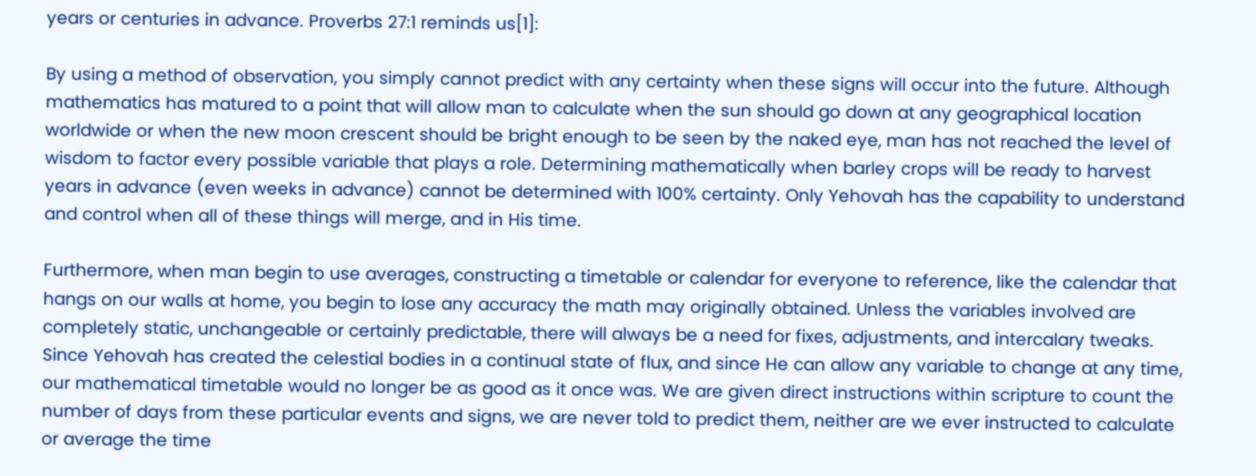years or centuries in advance. Proverbs 27:1 reminds us[1]:

By using a method of observation, you simply cannot predict with any certainty when these signs will occur into the future. Although mathematics has matured to a point that will allow man to calculate when the sun should go down at any geographical location worldwide or when the new moon crescent should be bright enough to be seen by the naked eye, man has not reached the level of wisdom to factor every possible variable that plays a role. Determining mathematically when barley crops will be ready to harvest years in advance (even weeks in advance) cannot be determined with 100% certainty. Only Yehovah has the capability to understand and control when all of these things will merge, and in His time.

Furthermore, when man begin to use averages, constructing a timetable or calendar for everyone to reference, like the calendar that hangs on our walls at home, you begin to lose any accuracy the math may originally obtained. Unless the variables involved are completely static, unchangeable or certainly predictable, there will always be a need for fixes, adjustments, and intercalary tweaks. Since Yehovah has created the celestial bodies in a continual state of flux, and since He can allow any variable to change at any time, our mathematical timetable would no longer be as good as it once was. We are given direct instructions within scripture to count the number of days from these particular events and signs, we are never told to predict them, neither are we ever instructed to calculate or average the time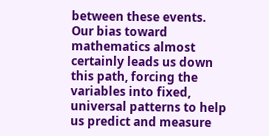between these events. Our bias toward mathematics almost certainly leads us down this path, forcing the variables into fixed, universal patterns to help us predict and measure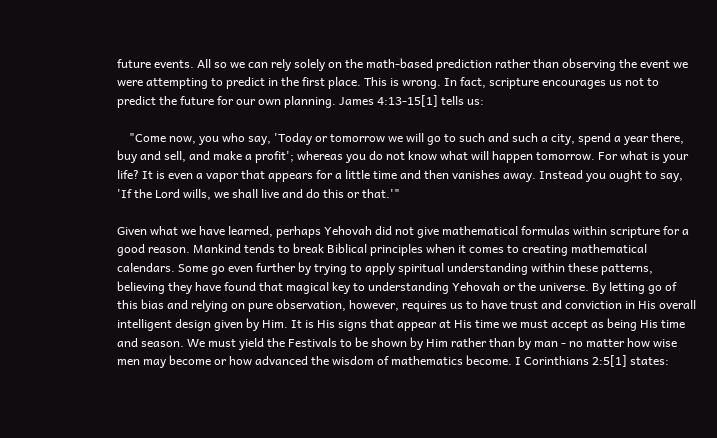future events. All so we can rely solely on the math-based prediction rather than observing the event we were attempting to predict in the first place. This is wrong. In fact, scripture encourages us not to predict the future for our own planning. James 4:13-15[1] tells us:

    "Come now, you who say, 'Today or tomorrow we will go to such and such a city, spend a year there, buy and sell, and make a profit'; whereas you do not know what will happen tomorrow. For what is your life? It is even a vapor that appears for a little time and then vanishes away. Instead you ought to say, 'If the Lord wills, we shall live and do this or that.'"

Given what we have learned, perhaps Yehovah did not give mathematical formulas within scripture for a good reason. Mankind tends to break Biblical principles when it comes to creating mathematical calendars. Some go even further by trying to apply spiritual understanding within these patterns, believing they have found that magical key to understanding Yehovah or the universe. By letting go of this bias and relying on pure observation, however, requires us to have trust and conviction in His overall intelligent design given by Him. It is His signs that appear at His time we must accept as being His time and season. We must yield the Festivals to be shown by Him rather than by man - no matter how wise men may become or how advanced the wisdom of mathematics become. I Corinthians 2:5[1] states: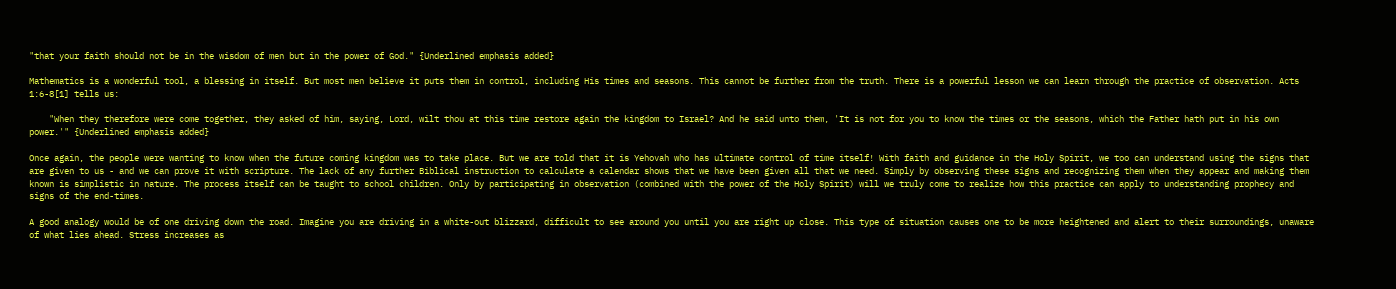"that your faith should not be in the wisdom of men but in the power of God." {Underlined emphasis added}

Mathematics is a wonderful tool, a blessing in itself. But most men believe it puts them in control, including His times and seasons. This cannot be further from the truth. There is a powerful lesson we can learn through the practice of observation. Acts 1:6-8[1] tells us:

    "When they therefore were come together, they asked of him, saying, Lord, wilt thou at this time restore again the kingdom to Israel? And he said unto them, 'It is not for you to know the times or the seasons, which the Father hath put in his own power.'" {Underlined emphasis added}

Once again, the people were wanting to know when the future coming kingdom was to take place. But we are told that it is Yehovah who has ultimate control of time itself! With faith and guidance in the Holy Spirit, we too can understand using the signs that are given to us - and we can prove it with scripture. The lack of any further Biblical instruction to calculate a calendar shows that we have been given all that we need. Simply by observing these signs and recognizing them when they appear and making them known is simplistic in nature. The process itself can be taught to school children. Only by participating in observation (combined with the power of the Holy Spirit) will we truly come to realize how this practice can apply to understanding prophecy and signs of the end-times.

A good analogy would be of one driving down the road. Imagine you are driving in a white-out blizzard, difficult to see around you until you are right up close. This type of situation causes one to be more heightened and alert to their surroundings, unaware of what lies ahead. Stress increases as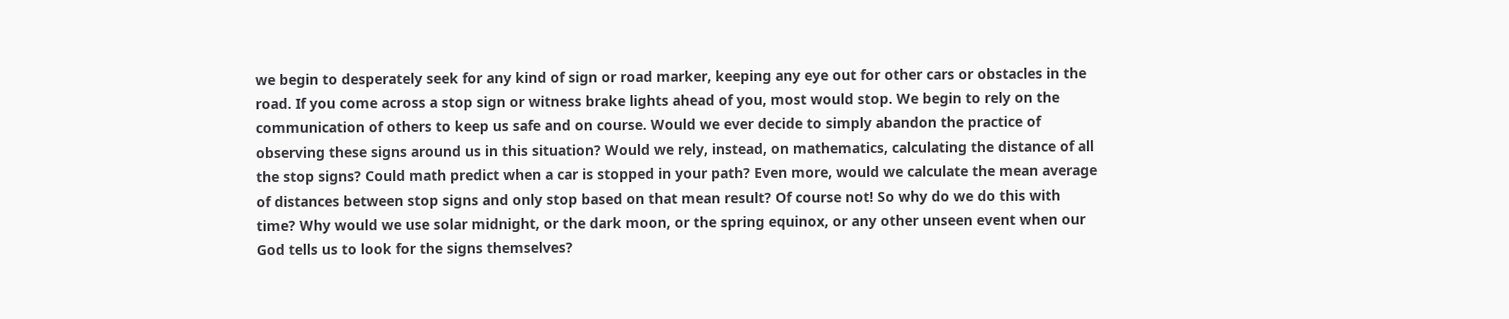we begin to desperately seek for any kind of sign or road marker, keeping any eye out for other cars or obstacles in the road. If you come across a stop sign or witness brake lights ahead of you, most would stop. We begin to rely on the communication of others to keep us safe and on course. Would we ever decide to simply abandon the practice of observing these signs around us in this situation? Would we rely, instead, on mathematics, calculating the distance of all the stop signs? Could math predict when a car is stopped in your path? Even more, would we calculate the mean average of distances between stop signs and only stop based on that mean result? Of course not! So why do we do this with time? Why would we use solar midnight, or the dark moon, or the spring equinox, or any other unseen event when our God tells us to look for the signs themselves?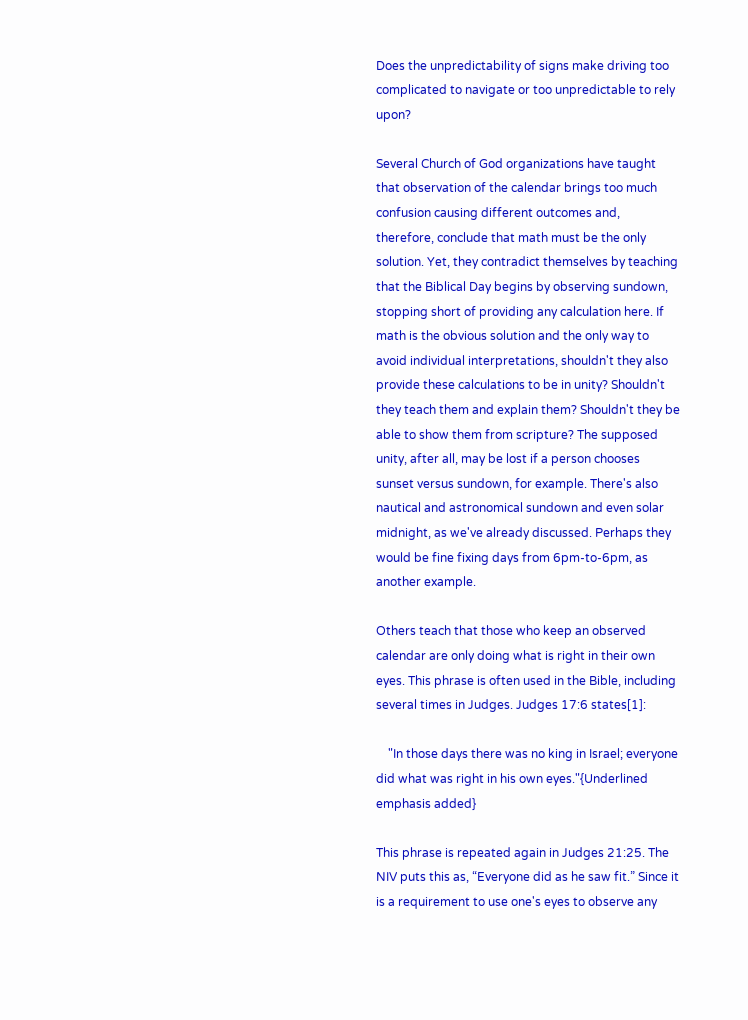Does the unpredictability of signs make driving too complicated to navigate or too unpredictable to rely upon?

Several Church of God organizations have taught that observation of the calendar brings too much confusion causing different outcomes and, therefore, conclude that math must be the only solution. Yet, they contradict themselves by teaching that the Biblical Day begins by observing sundown, stopping short of providing any calculation here. If math is the obvious solution and the only way to avoid individual interpretations, shouldn't they also provide these calculations to be in unity? Shouldn't they teach them and explain them? Shouldn't they be able to show them from scripture? The supposed unity, after all, may be lost if a person chooses sunset versus sundown, for example. There's also nautical and astronomical sundown and even solar midnight, as we've already discussed. Perhaps they would be fine fixing days from 6pm-to-6pm, as another example.

Others teach that those who keep an observed calendar are only doing what is right in their own eyes. This phrase is often used in the Bible, including several times in Judges. Judges 17:6 states[1]:

    "In those days there was no king in Israel; everyone did what was right in his own eyes."{Underlined emphasis added}

This phrase is repeated again in Judges 21:25. The NIV puts this as, “Everyone did as he saw fit.” Since it is a requirement to use one's eyes to observe any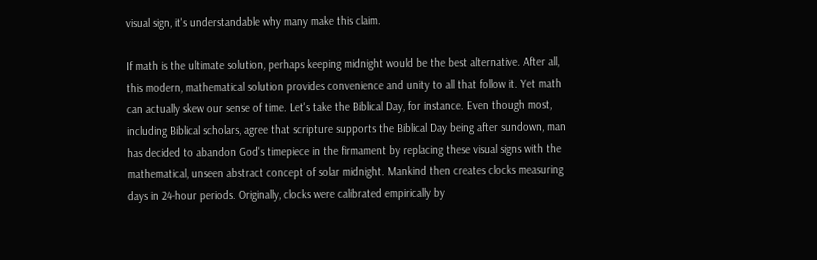visual sign, it's understandable why many make this claim.

If math is the ultimate solution, perhaps keeping midnight would be the best alternative. After all, this modern, mathematical solution provides convenience and unity to all that follow it. Yet math can actually skew our sense of time. Let's take the Biblical Day, for instance. Even though most, including Biblical scholars, agree that scripture supports the Biblical Day being after sundown, man has decided to abandon God's timepiece in the firmament by replacing these visual signs with the mathematical, unseen abstract concept of solar midnight. Mankind then creates clocks measuring days in 24-hour periods. Originally, clocks were calibrated empirically by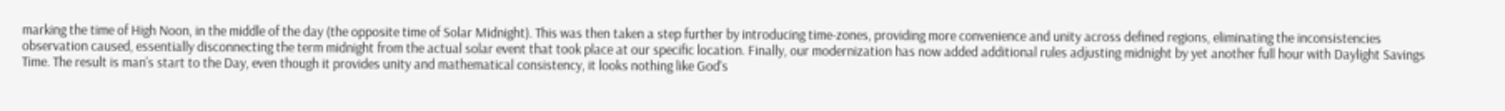marking the time of High Noon, in the middle of the day (the opposite time of Solar Midnight). This was then taken a step further by introducing time-zones, providing more convenience and unity across defined regions, eliminating the inconsistencies observation caused, essentially disconnecting the term midnight from the actual solar event that took place at our specific location. Finally, our modernization has now added additional rules adjusting midnight by yet another full hour with Daylight Savings Time. The result is man's start to the Day, even though it provides unity and mathematical consistency, it looks nothing like God's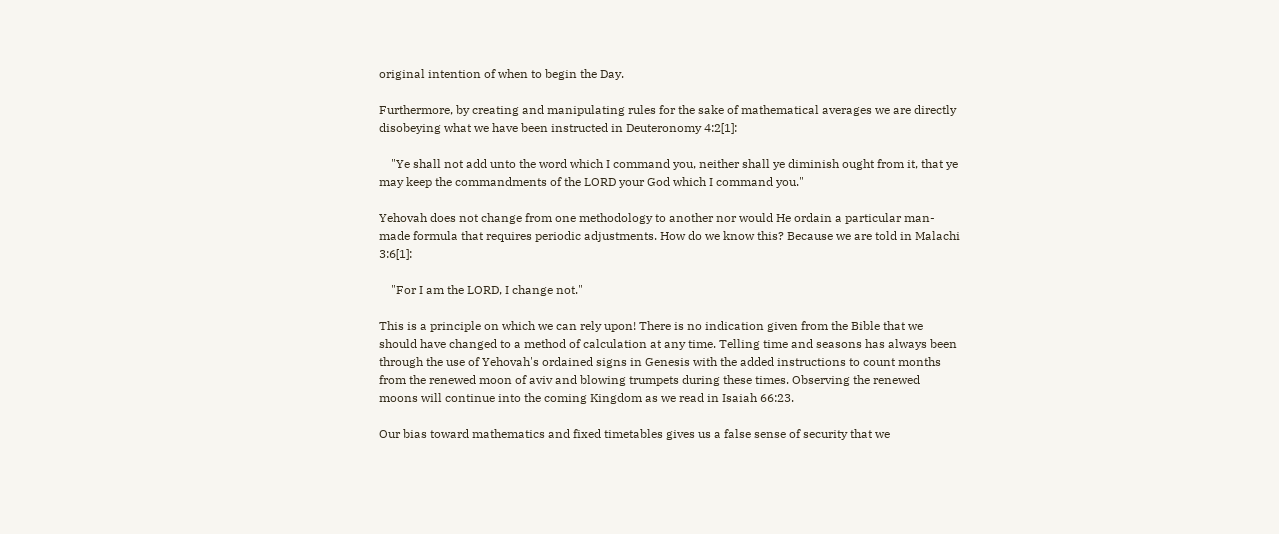original intention of when to begin the Day.

Furthermore, by creating and manipulating rules for the sake of mathematical averages we are directly disobeying what we have been instructed in Deuteronomy 4:2[1]:

    "Ye shall not add unto the word which I command you, neither shall ye diminish ought from it, that ye may keep the commandments of the LORD your God which I command you."

Yehovah does not change from one methodology to another nor would He ordain a particular man-made formula that requires periodic adjustments. How do we know this? Because we are told in Malachi 3:6[1]:

    "For I am the LORD, I change not."

This is a principle on which we can rely upon! There is no indication given from the Bible that we should have changed to a method of calculation at any time. Telling time and seasons has always been through the use of Yehovah's ordained signs in Genesis with the added instructions to count months from the renewed moon of aviv and blowing trumpets during these times. Observing the renewed moons will continue into the coming Kingdom as we read in Isaiah 66:23.

Our bias toward mathematics and fixed timetables gives us a false sense of security that we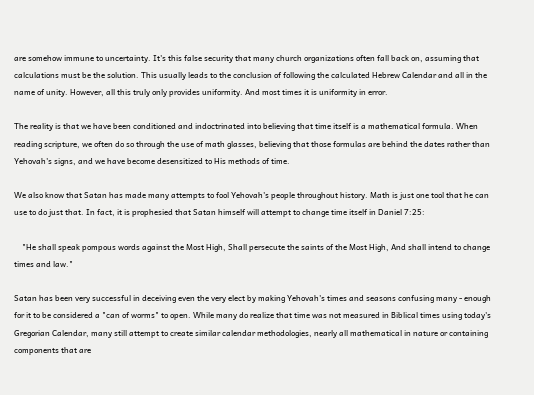are somehow immune to uncertainty. It's this false security that many church organizations often fall back on, assuming that calculations must be the solution. This usually leads to the conclusion of following the calculated Hebrew Calendar and all in the name of unity. However, all this truly only provides uniformity. And most times it is uniformity in error.

The reality is that we have been conditioned and indoctrinated into believing that time itself is a mathematical formula. When reading scripture, we often do so through the use of math glasses, believing that those formulas are behind the dates rather than Yehovah's signs, and we have become desensitized to His methods of time.

We also know that Satan has made many attempts to fool Yehovah's people throughout history. Math is just one tool that he can use to do just that. In fact, it is prophesied that Satan himself will attempt to change time itself in Daniel 7:25:

    "He shall speak pompous words against the Most High, Shall persecute the saints of the Most High, And shall intend to change times and law."

Satan has been very successful in deceiving even the very elect by making Yehovah's times and seasons confusing many - enough for it to be considered a "can of worms" to open. While many do realize that time was not measured in Biblical times using today's Gregorian Calendar, many still attempt to create similar calendar methodologies, nearly all mathematical in nature or containing components that are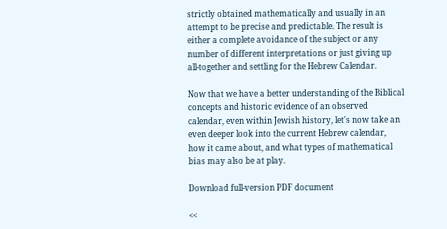strictly obtained mathematically and usually in an attempt to be precise and predictable. The result is either a complete avoidance of the subject or any number of different interpretations or just giving up all-together and settling for the Hebrew Calendar.

Now that we have a better understanding of the Biblical concepts and historic evidence of an observed calendar, even within Jewish history, let's now take an even deeper look into the current Hebrew calendar, how it came about, and what types of mathematical bias may also be at play.

Download full-version PDF document

<<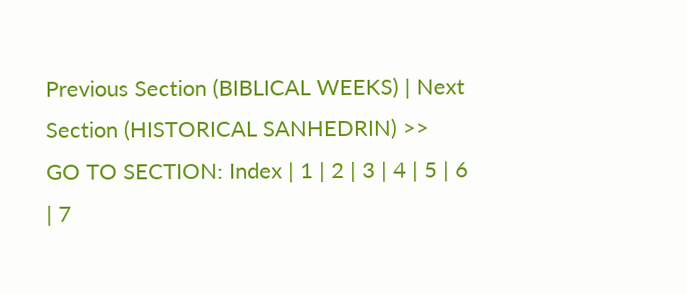Previous Section (BIBLICAL WEEKS) | Next Section (HISTORICAL SANHEDRIN) >>
GO TO SECTION: Index | 1 | 2 | 3 | 4 | 5 | 6 | 7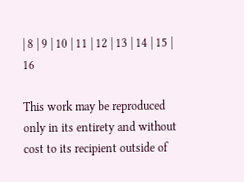| 8 | 9 | 10 | 11 | 12 | 13 | 14 | 15 | 16

This work may be reproduced only in its entirety and without cost to its recipient outside of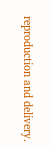reproduction and delivery.